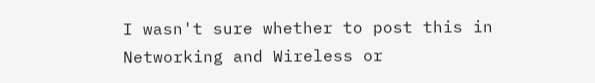I wasn't sure whether to post this in Networking and Wireless or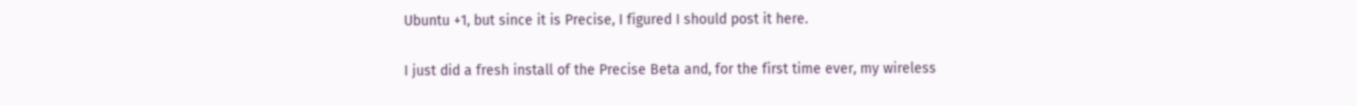Ubuntu +1, but since it is Precise, I figured I should post it here.

I just did a fresh install of the Precise Beta and, for the first time ever, my wireless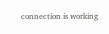connection is working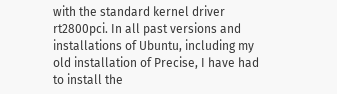with the standard kernel driver rt2800pci. In all past versions and installations of Ubuntu, including my old installation of Precise, I have had to install the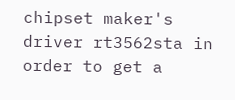chipset maker's driver rt3562sta in order to get a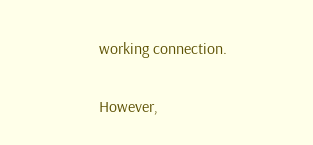working connection.

However,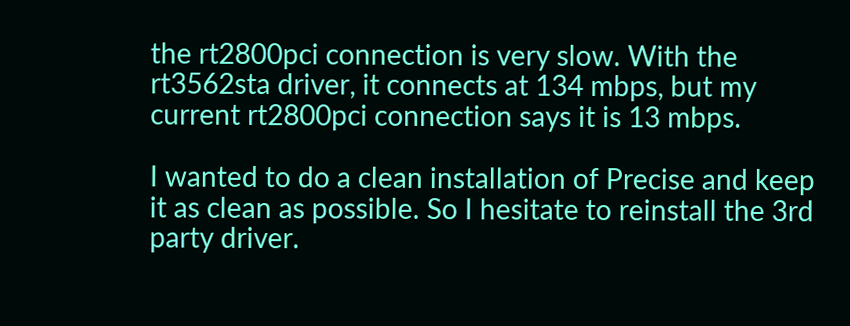the rt2800pci connection is very slow. With the rt3562sta driver, it connects at 134 mbps, but my current rt2800pci connection says it is 13 mbps.

I wanted to do a clean installation of Precise and keep it as clean as possible. So I hesitate to reinstall the 3rd party driver.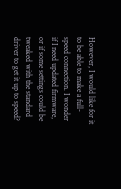However, I would like for it to be able to make a full-speed connection. I wonder if I need updated firmware, or if some settings could be tweaked with the standard driver to get it up to speed?